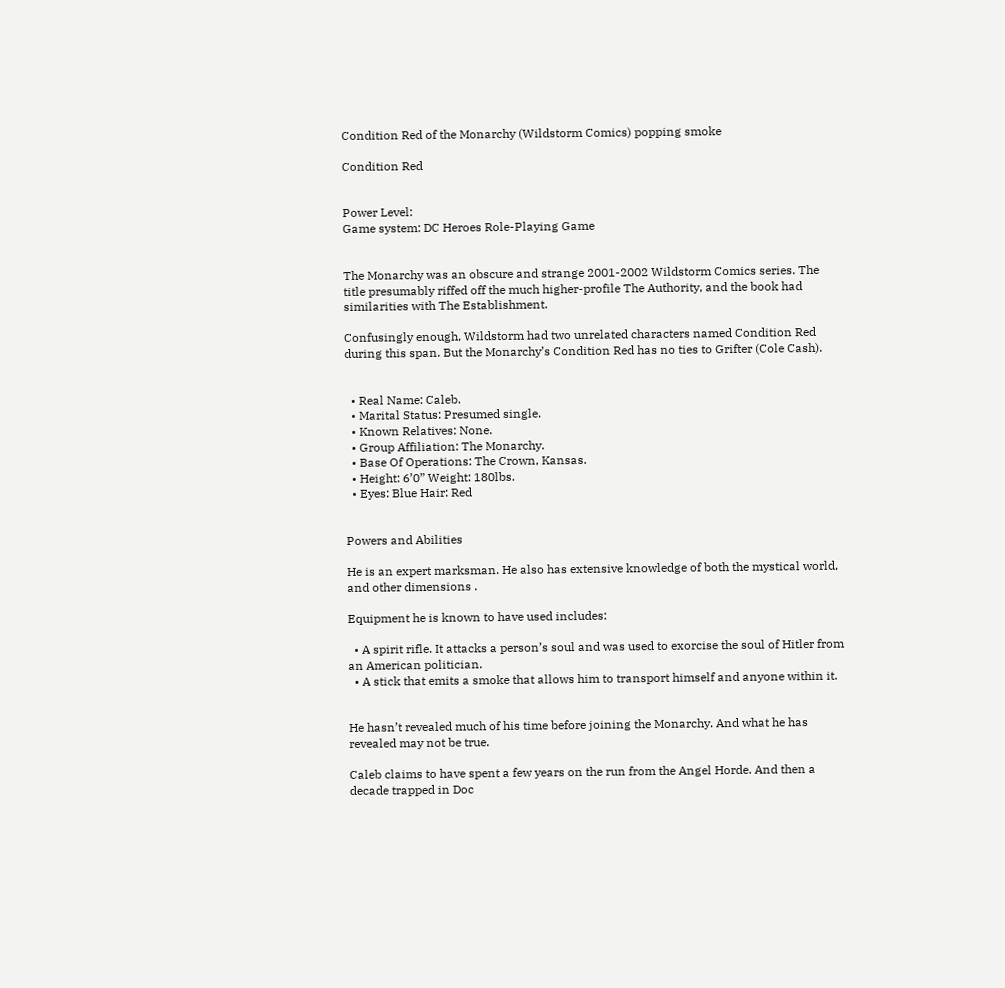Condition Red of the Monarchy (Wildstorm Comics) popping smoke

Condition Red


Power Level:
Game system: DC Heroes Role-Playing Game


The Monarchy was an obscure and strange 2001-2002 Wildstorm Comics series. The title presumably riffed off the much higher-profile The Authority, and the book had similarities with The Establishment.

Confusingly enough, Wildstorm had two unrelated characters named Condition Red during this span. But the Monarchy’s Condition Red has no ties to Grifter (Cole Cash).


  • Real Name: Caleb.
  • Marital Status: Presumed single.
  • Known Relatives: None.
  • Group Affiliation: The Monarchy.
  • Base Of Operations: The Crown, Kansas.
  • Height: 6’0” Weight: 180lbs.
  • Eyes: Blue Hair: Red


Powers and Abilities

He is an expert marksman. He also has extensive knowledge of both the mystical world, and other dimensions .

Equipment he is known to have used includes:

  • A spirit rifle. It attacks a person’s soul and was used to exorcise the soul of Hitler from an American politician.
  • A stick that emits a smoke that allows him to transport himself and anyone within it.


He hasn’t revealed much of his time before joining the Monarchy. And what he has revealed may not be true.

Caleb claims to have spent a few years on the run from the Angel Horde. And then a decade trapped in Doc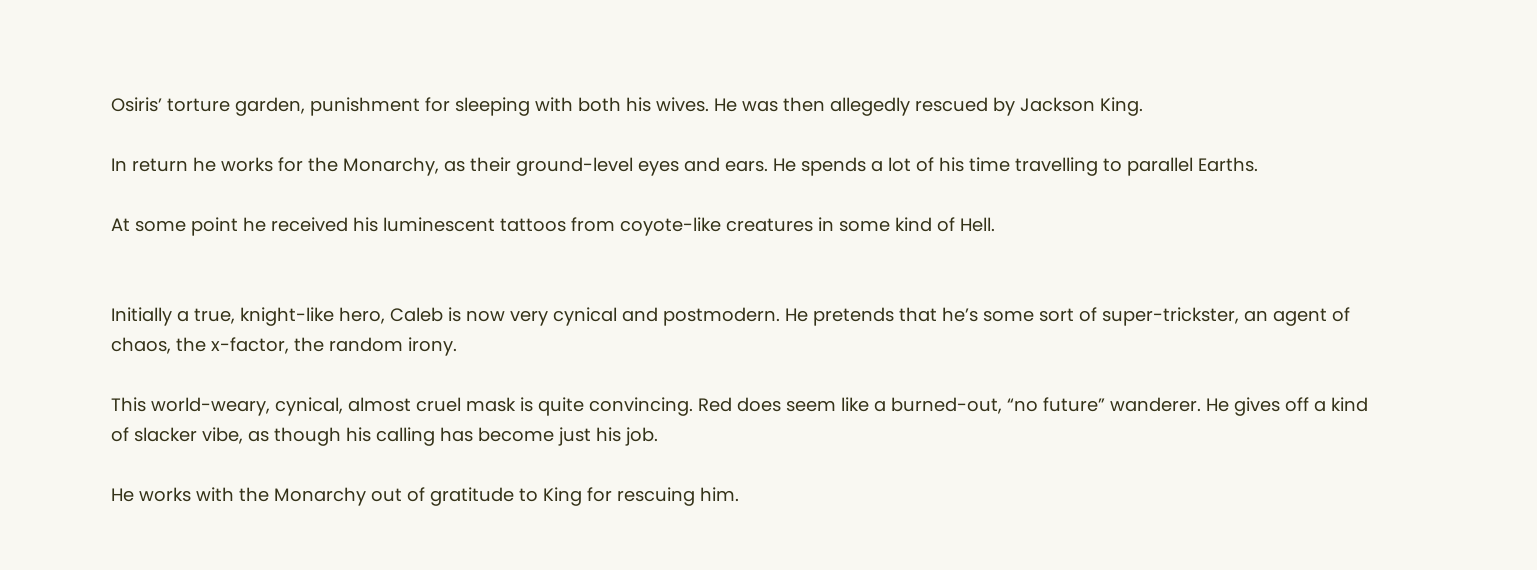Osiris’ torture garden, punishment for sleeping with both his wives. He was then allegedly rescued by Jackson King.

In return he works for the Monarchy, as their ground-level eyes and ears. He spends a lot of his time travelling to parallel Earths.

At some point he received his luminescent tattoos from coyote-like creatures in some kind of Hell.


Initially a true, knight-like hero, Caleb is now very cynical and postmodern. He pretends that he’s some sort of super-trickster, an agent of chaos, the x-factor, the random irony.

This world-weary, cynical, almost cruel mask is quite convincing. Red does seem like a burned-out, “no future” wanderer. He gives off a kind of slacker vibe, as though his calling has become just his job.

He works with the Monarchy out of gratitude to King for rescuing him.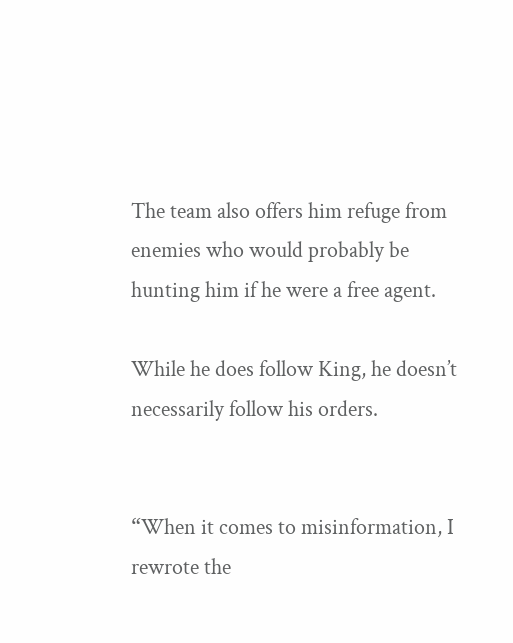The team also offers him refuge from enemies who would probably be hunting him if he were a free agent.

While he does follow King, he doesn’t necessarily follow his orders.


“When it comes to misinformation, I rewrote the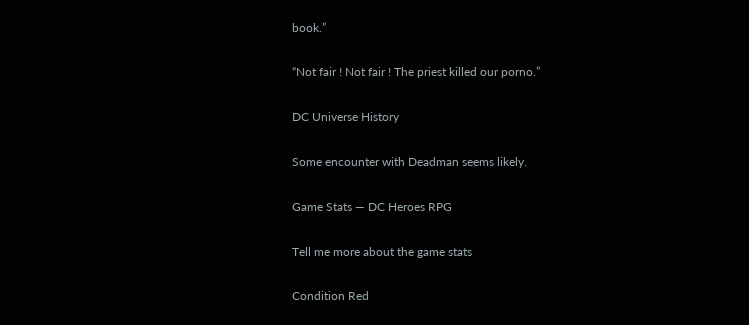book.”

“Not fair ! Not fair ! The priest killed our porno.”

DC Universe History

Some encounter with Deadman seems likely.

Game Stats — DC Heroes RPG

Tell me more about the game stats

Condition Red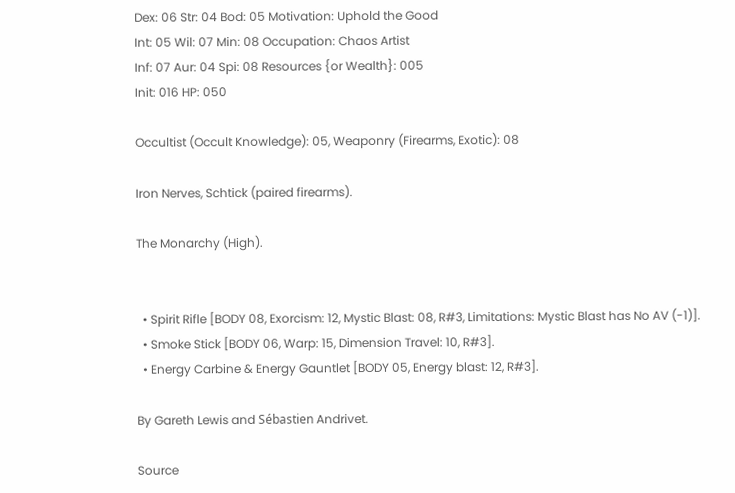Dex: 06 Str: 04 Bod: 05 Motivation: Uphold the Good
Int: 05 Wil: 07 Min: 08 Occupation: Chaos Artist
Inf: 07 Aur: 04 Spi: 08 Resources {or Wealth}: 005
Init: 016 HP: 050

Occultist (Occult Knowledge): 05, Weaponry (Firearms, Exotic): 08

Iron Nerves, Schtick (paired firearms).

The Monarchy (High).


  • Spirit Rifle [BODY 08, Exorcism: 12, Mystic Blast: 08, R#3, Limitations: Mystic Blast has No AV (-1)].
  • Smoke Stick [BODY 06, Warp: 15, Dimension Travel: 10, R#3].
  • Energy Carbine & Energy Gauntlet [BODY 05, Energy blast: 12, R#3].

By Gareth Lewis and Sébastien Andrivet.

Source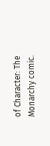of Character: The Monarchy comic.